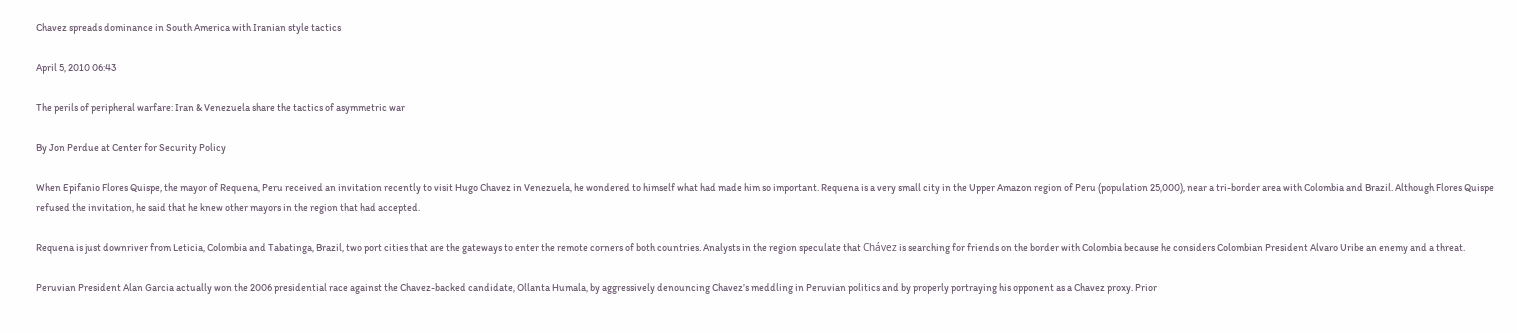Chavez spreads dominance in South America with Iranian style tactics

April 5, 2010 06:43

The perils of peripheral warfare: Iran & Venezuela share the tactics of asymmetric war

By Jon Perdue at Center for Security Policy

When Epifanio Flores Quispe, the mayor of Requena, Peru received an invitation recently to visit Hugo Chavez in Venezuela, he wondered to himself what had made him so important. Requena is a very small city in the Upper Amazon region of Peru (population 25,000), near a tri-border area with Colombia and Brazil. Although Flores Quispe refused the invitation, he said that he knew other mayors in the region that had accepted.

Requena is just downriver from Leticia, Colombia and Tabatinga, Brazil, two port cities that are the gateways to enter the remote corners of both countries. Analysts in the region speculate that Chávez is searching for friends on the border with Colombia because he considers Colombian President Alvaro Uribe an enemy and a threat.

Peruvian President Alan Garcia actually won the 2006 presidential race against the Chavez-backed candidate, Ollanta Humala, by aggressively denouncing Chavez’s meddling in Peruvian politics and by properly portraying his opponent as a Chavez proxy. Prior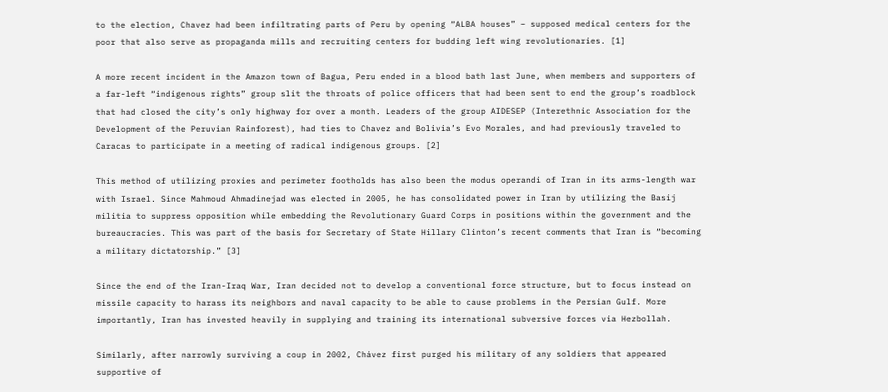to the election, Chavez had been infiltrating parts of Peru by opening “ALBA houses” – supposed medical centers for the poor that also serve as propaganda mills and recruiting centers for budding left wing revolutionaries. [1]

A more recent incident in the Amazon town of Bagua, Peru ended in a blood bath last June, when members and supporters of a far-left “indigenous rights” group slit the throats of police officers that had been sent to end the group’s roadblock that had closed the city’s only highway for over a month. Leaders of the group AIDESEP (Interethnic Association for the Development of the Peruvian Rainforest), had ties to Chavez and Bolivia’s Evo Morales, and had previously traveled to Caracas to participate in a meeting of radical indigenous groups. [2]

This method of utilizing proxies and perimeter footholds has also been the modus operandi of Iran in its arms-length war with Israel. Since Mahmoud Ahmadinejad was elected in 2005, he has consolidated power in Iran by utilizing the Basij militia to suppress opposition while embedding the Revolutionary Guard Corps in positions within the government and the bureaucracies. This was part of the basis for Secretary of State Hillary Clinton’s recent comments that Iran is “becoming a military dictatorship.” [3]

Since the end of the Iran-Iraq War, Iran decided not to develop a conventional force structure, but to focus instead on missile capacity to harass its neighbors and naval capacity to be able to cause problems in the Persian Gulf. More importantly, Iran has invested heavily in supplying and training its international subversive forces via Hezbollah.

Similarly, after narrowly surviving a coup in 2002, Chávez first purged his military of any soldiers that appeared supportive of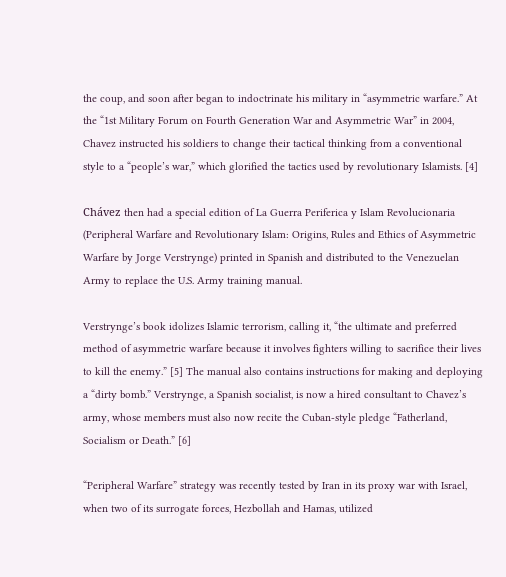the coup, and soon after began to indoctrinate his military in “asymmetric warfare.” At the “1st Military Forum on Fourth Generation War and Asymmetric War” in 2004, Chavez instructed his soldiers to change their tactical thinking from a conventional style to a “people’s war,” which glorified the tactics used by revolutionary Islamists. [4]

Chávez then had a special edition of La Guerra Periferica y Islam Revolucionaria (Peripheral Warfare and Revolutionary Islam: Origins, Rules and Ethics of Asymmetric Warfare by Jorge Verstrynge) printed in Spanish and distributed to the Venezuelan Army to replace the U.S. Army training manual.

Verstrynge’s book idolizes Islamic terrorism, calling it, “the ultimate and preferred method of asymmetric warfare because it involves fighters willing to sacrifice their lives to kill the enemy.” [5] The manual also contains instructions for making and deploying a “dirty bomb.” Verstrynge, a Spanish socialist, is now a hired consultant to Chavez’s army, whose members must also now recite the Cuban-style pledge “Fatherland, Socialism or Death.” [6]

“Peripheral Warfare” strategy was recently tested by Iran in its proxy war with Israel, when two of its surrogate forces, Hezbollah and Hamas, utilized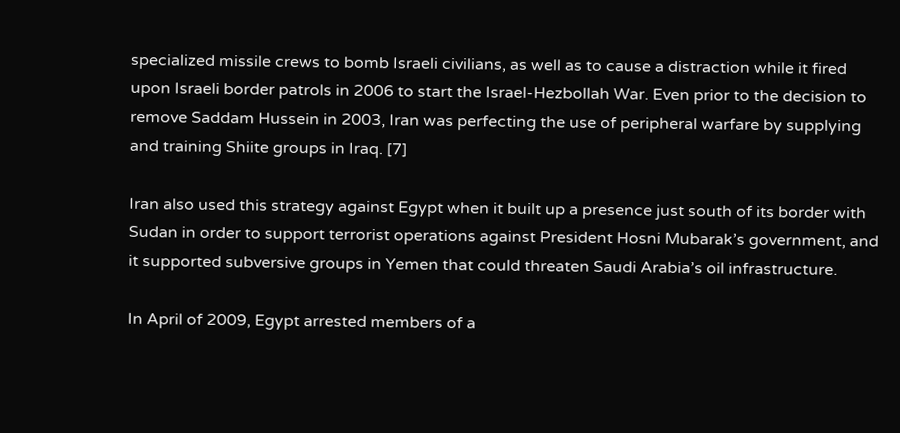specialized missile crews to bomb Israeli civilians, as well as to cause a distraction while it fired upon Israeli border patrols in 2006 to start the Israel-Hezbollah War. Even prior to the decision to remove Saddam Hussein in 2003, Iran was perfecting the use of peripheral warfare by supplying and training Shiite groups in Iraq. [7]

Iran also used this strategy against Egypt when it built up a presence just south of its border with Sudan in order to support terrorist operations against President Hosni Mubarak’s government, and it supported subversive groups in Yemen that could threaten Saudi Arabia’s oil infrastructure.

In April of 2009, Egypt arrested members of a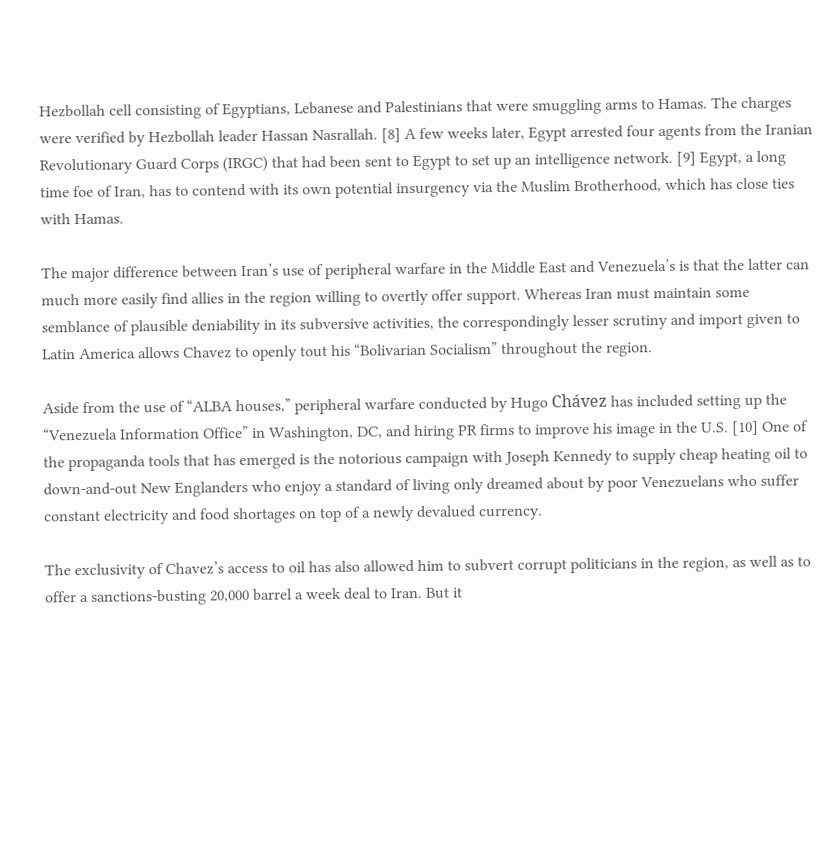Hezbollah cell consisting of Egyptians, Lebanese and Palestinians that were smuggling arms to Hamas. The charges were verified by Hezbollah leader Hassan Nasrallah. [8] A few weeks later, Egypt arrested four agents from the Iranian Revolutionary Guard Corps (IRGC) that had been sent to Egypt to set up an intelligence network. [9] Egypt, a long time foe of Iran, has to contend with its own potential insurgency via the Muslim Brotherhood, which has close ties with Hamas.

The major difference between Iran’s use of peripheral warfare in the Middle East and Venezuela’s is that the latter can much more easily find allies in the region willing to overtly offer support. Whereas Iran must maintain some semblance of plausible deniability in its subversive activities, the correspondingly lesser scrutiny and import given to Latin America allows Chavez to openly tout his “Bolivarian Socialism” throughout the region.

Aside from the use of “ALBA houses,” peripheral warfare conducted by Hugo Chávez has included setting up the “Venezuela Information Office” in Washington, DC, and hiring PR firms to improve his image in the U.S. [10] One of the propaganda tools that has emerged is the notorious campaign with Joseph Kennedy to supply cheap heating oil to down-and-out New Englanders who enjoy a standard of living only dreamed about by poor Venezuelans who suffer constant electricity and food shortages on top of a newly devalued currency.

The exclusivity of Chavez’s access to oil has also allowed him to subvert corrupt politicians in the region, as well as to offer a sanctions-busting 20,000 barrel a week deal to Iran. But it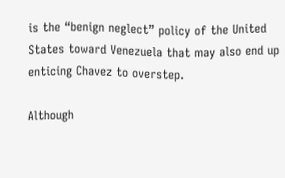is the “benign neglect” policy of the United States toward Venezuela that may also end up enticing Chavez to overstep.

Although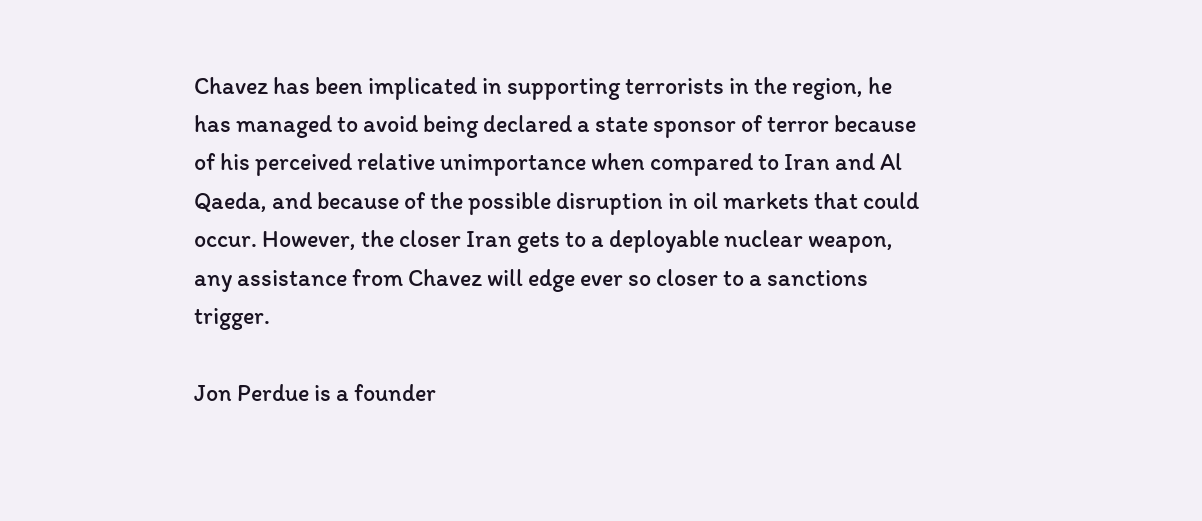Chavez has been implicated in supporting terrorists in the region, he has managed to avoid being declared a state sponsor of terror because of his perceived relative unimportance when compared to Iran and Al Qaeda, and because of the possible disruption in oil markets that could occur. However, the closer Iran gets to a deployable nuclear weapon, any assistance from Chavez will edge ever so closer to a sanctions trigger.

Jon Perdue is a founder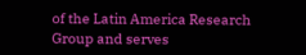of the Latin America Research Group and serves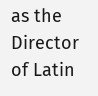as the Director of Latin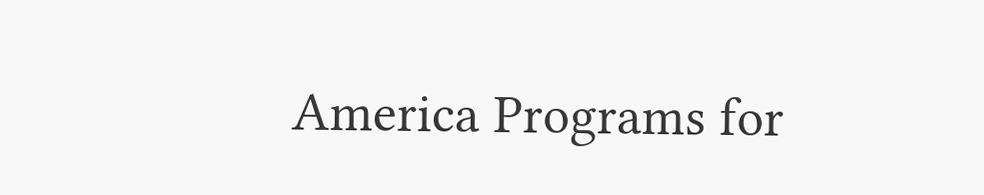America Programs for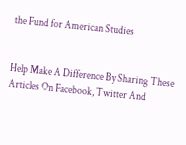the Fund for American Studies


Help Make A Difference By Sharing These Articles On Facebook, Twitter And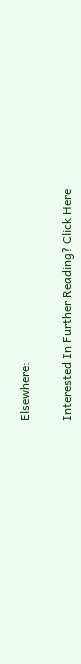Elsewhere:

Interested In Further Reading? Click Here